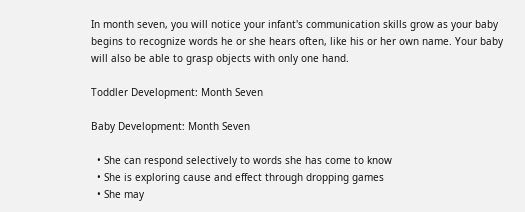In month seven, you will notice your infant's communication skills grow as your baby begins to recognize words he or she hears often, like his or her own name. Your baby will also be able to grasp objects with only one hand.

Toddler Development: Month Seven

Baby Development: Month Seven

  • She can respond selectively to words she has come to know
  • She is exploring cause and effect through dropping games
  • She may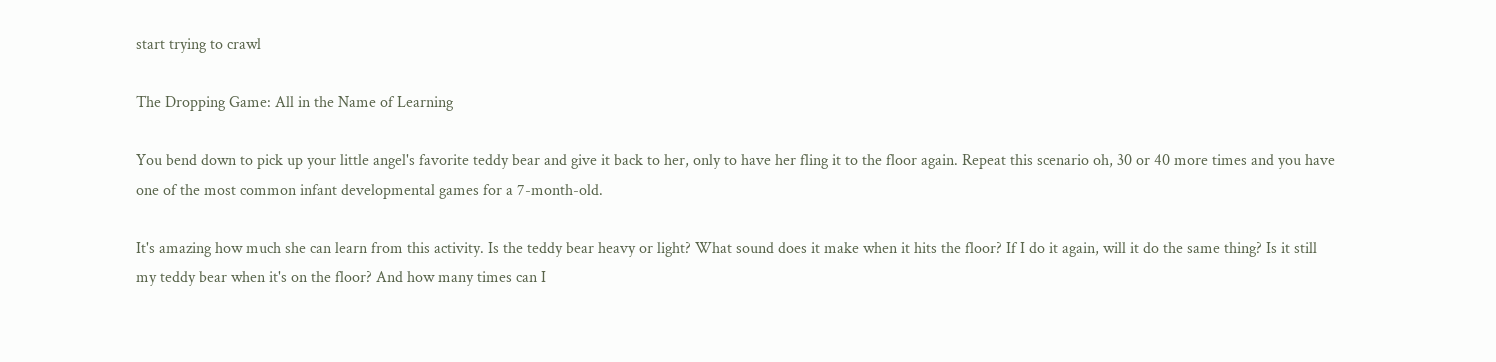start trying to crawl

The Dropping Game: All in the Name of Learning

You bend down to pick up your little angel's favorite teddy bear and give it back to her, only to have her fling it to the floor again. Repeat this scenario oh, 30 or 40 more times and you have one of the most common infant developmental games for a 7-month-old.

It's amazing how much she can learn from this activity. Is the teddy bear heavy or light? What sound does it make when it hits the floor? If I do it again, will it do the same thing? Is it still my teddy bear when it's on the floor? And how many times can I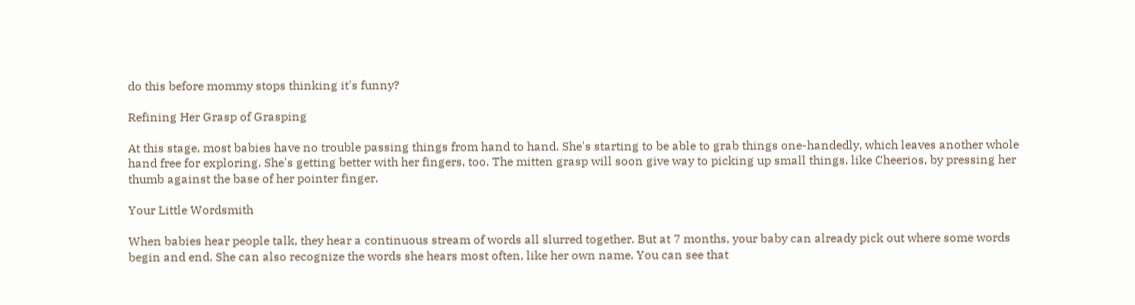do this before mommy stops thinking it's funny?

Refining Her Grasp of Grasping

At this stage, most babies have no trouble passing things from hand to hand. She's starting to be able to grab things one-handedly, which leaves another whole hand free for exploring. She's getting better with her fingers, too. The mitten grasp will soon give way to picking up small things, like Cheerios, by pressing her thumb against the base of her pointer finger.

Your Little Wordsmith

When babies hear people talk, they hear a continuous stream of words all slurred together. But at 7 months, your baby can already pick out where some words begin and end. She can also recognize the words she hears most often, like her own name. You can see that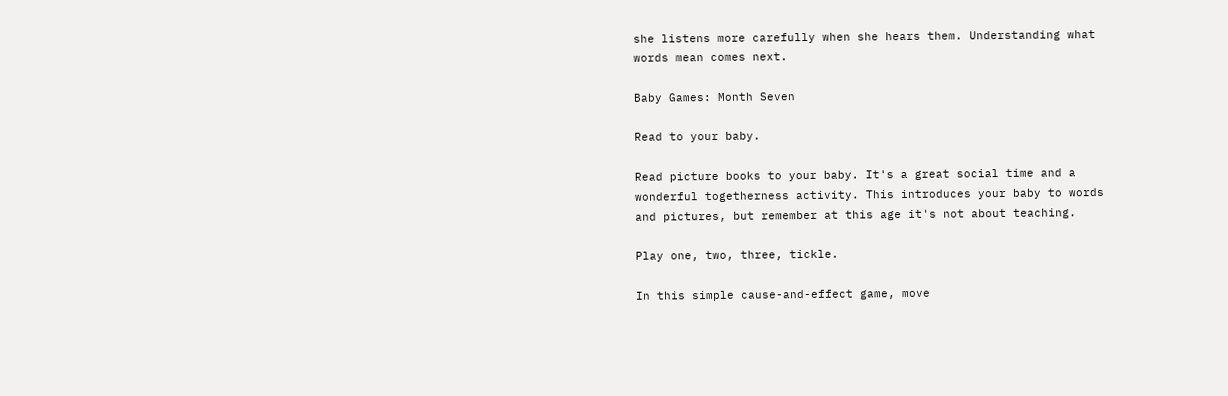she listens more carefully when she hears them. Understanding what words mean comes next.

Baby Games: Month Seven

Read to your baby.

Read picture books to your baby. It's a great social time and a wonderful togetherness activity. This introduces your baby to words and pictures, but remember at this age it's not about teaching.

Play one, two, three, tickle.

In this simple cause-and-effect game, move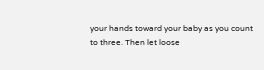your hands toward your baby as you count to three. Then let loose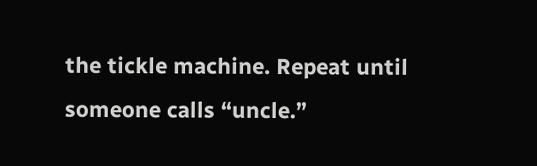the tickle machine. Repeat until someone calls “uncle.”